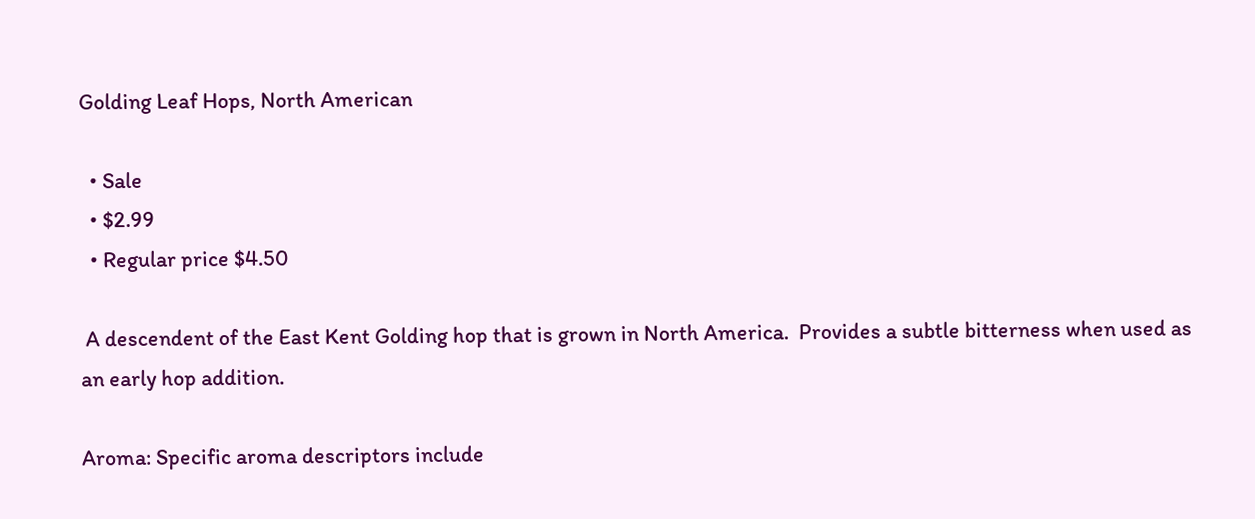Golding Leaf Hops, North American

  • Sale
  • $2.99
  • Regular price $4.50

 A descendent of the East Kent Golding hop that is grown in North America.  Provides a subtle bitterness when used as an early hop addition.

Aroma: Specific aroma descriptors include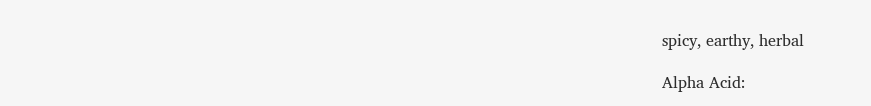spicy, earthy, herbal

Alpha Acid: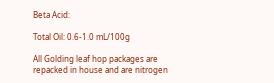Beta Acid:

Total Oil: 0.6-1.0 mL/100g

All Golding leaf hop packages are repacked in house and are nitrogen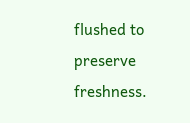flushed to preserve freshness.